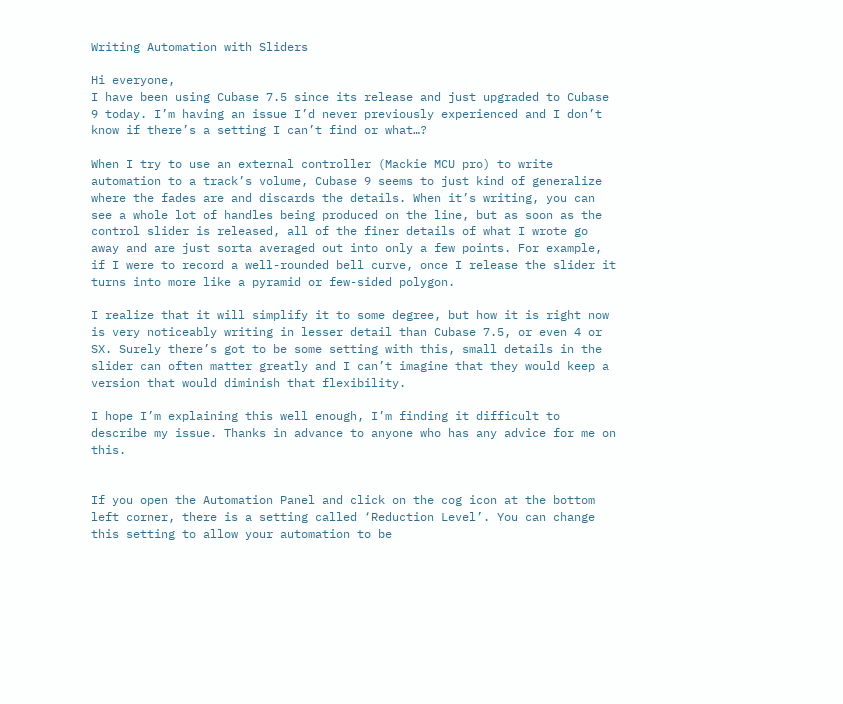Writing Automation with Sliders

Hi everyone,
I have been using Cubase 7.5 since its release and just upgraded to Cubase 9 today. I’m having an issue I’d never previously experienced and I don’t know if there’s a setting I can’t find or what…?

When I try to use an external controller (Mackie MCU pro) to write automation to a track’s volume, Cubase 9 seems to just kind of generalize where the fades are and discards the details. When it’s writing, you can see a whole lot of handles being produced on the line, but as soon as the control slider is released, all of the finer details of what I wrote go away and are just sorta averaged out into only a few points. For example, if I were to record a well-rounded bell curve, once I release the slider it turns into more like a pyramid or few-sided polygon.

I realize that it will simplify it to some degree, but how it is right now is very noticeably writing in lesser detail than Cubase 7.5, or even 4 or SX. Surely there’s got to be some setting with this, small details in the slider can often matter greatly and I can’t imagine that they would keep a version that would diminish that flexibility.

I hope I’m explaining this well enough, I’m finding it difficult to describe my issue. Thanks in advance to anyone who has any advice for me on this.


If you open the Automation Panel and click on the cog icon at the bottom left corner, there is a setting called ‘Reduction Level’. You can change this setting to allow your automation to be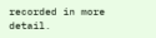recorded in more detail.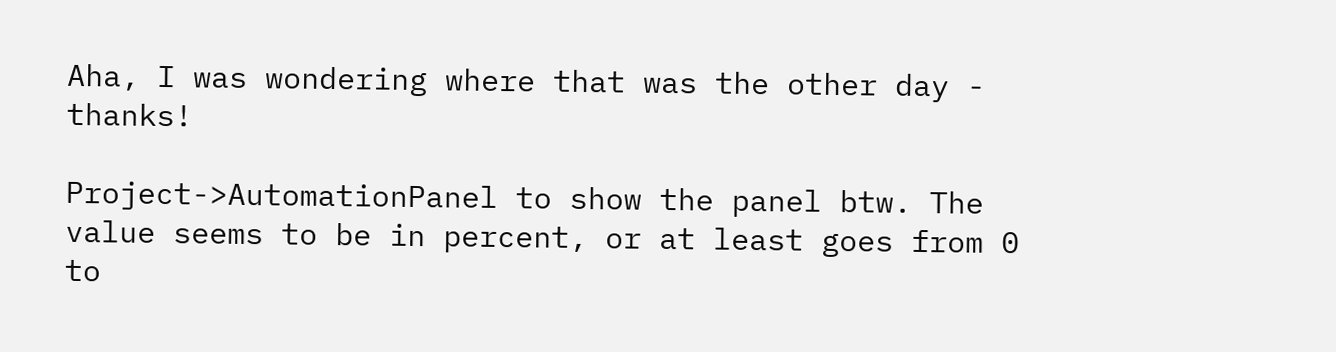Aha, I was wondering where that was the other day - thanks!

Project->AutomationPanel to show the panel btw. The value seems to be in percent, or at least goes from 0 to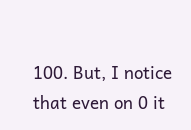100. But, I notice that even on 0 it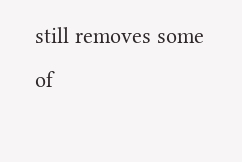still removes some of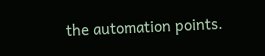the automation points.